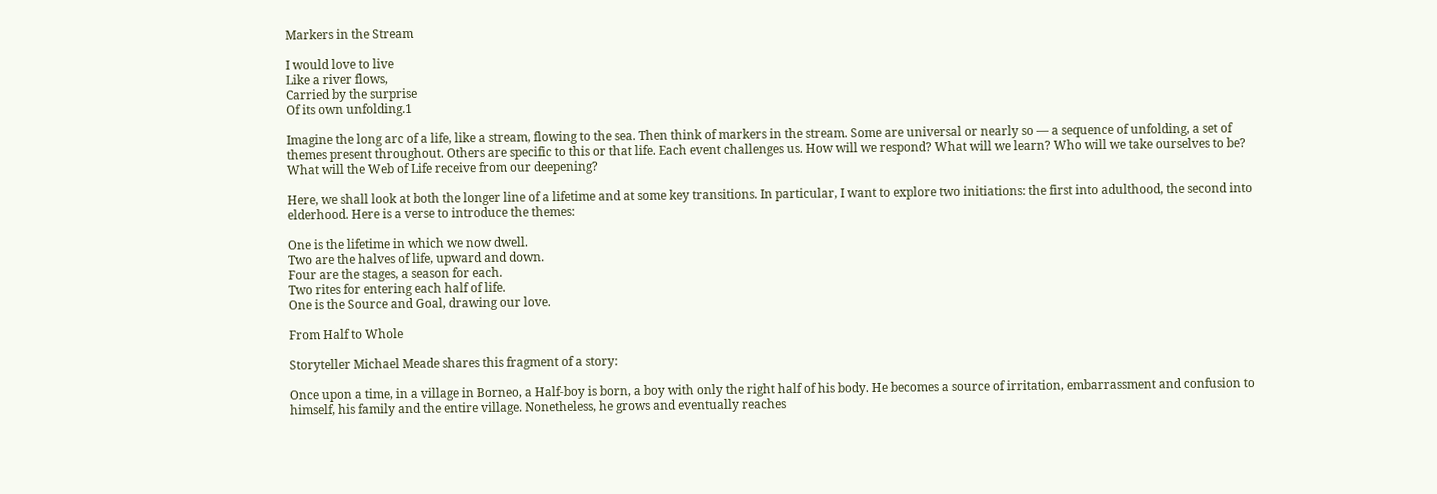Markers in the Stream

I would love to live
Like a river flows,
Carried by the surprise
Of its own unfolding.1

Imagine the long arc of a life, like a stream, flowing to the sea. Then think of markers in the stream. Some are universal or nearly so — a sequence of unfolding, a set of themes present throughout. Others are specific to this or that life. Each event challenges us. How will we respond? What will we learn? Who will we take ourselves to be? What will the Web of Life receive from our deepening?

Here, we shall look at both the longer line of a lifetime and at some key transitions. In particular, I want to explore two initiations: the first into adulthood, the second into elderhood. Here is a verse to introduce the themes:

One is the lifetime in which we now dwell.
Two are the halves of life, upward and down.
Four are the stages, a season for each.
Two rites for entering each half of life.
One is the Source and Goal, drawing our love.

From Half to Whole

Storyteller Michael Meade shares this fragment of a story:

Once upon a time, in a village in Borneo, a Half-boy is born, a boy with only the right half of his body. He becomes a source of irritation, embarrassment and confusion to himself, his family and the entire village. Nonetheless, he grows and eventually reaches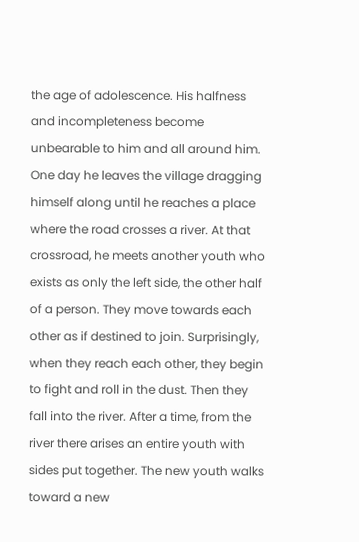the age of adolescence. His halfness and incompleteness become unbearable to him and all around him. One day he leaves the village dragging himself along until he reaches a place where the road crosses a river. At that crossroad, he meets another youth who exists as only the left side, the other half of a person. They move towards each other as if destined to join. Surprisingly, when they reach each other, they begin to fight and roll in the dust. Then they fall into the river. After a time, from the river there arises an entire youth with sides put together. The new youth walks toward a new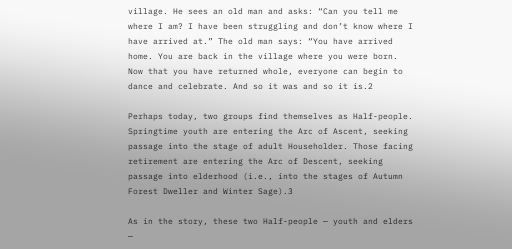village. He sees an old man and asks: “Can you tell me where I am? I have been struggling and don’t know where I have arrived at.” The old man says: “You have arrived home. You are back in the village where you were born. Now that you have returned whole, everyone can begin to dance and celebrate. And so it was and so it is.2

Perhaps today, two groups find themselves as Half-people. Springtime youth are entering the Arc of Ascent, seeking passage into the stage of adult Householder. Those facing retirement are entering the Arc of Descent, seeking passage into elderhood (i.e., into the stages of Autumn Forest Dweller and Winter Sage).3

As in the story, these two Half-people — youth and elders —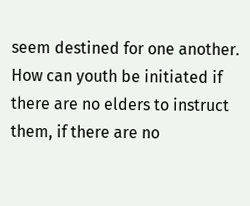seem destined for one another. How can youth be initiated if there are no elders to instruct them, if there are no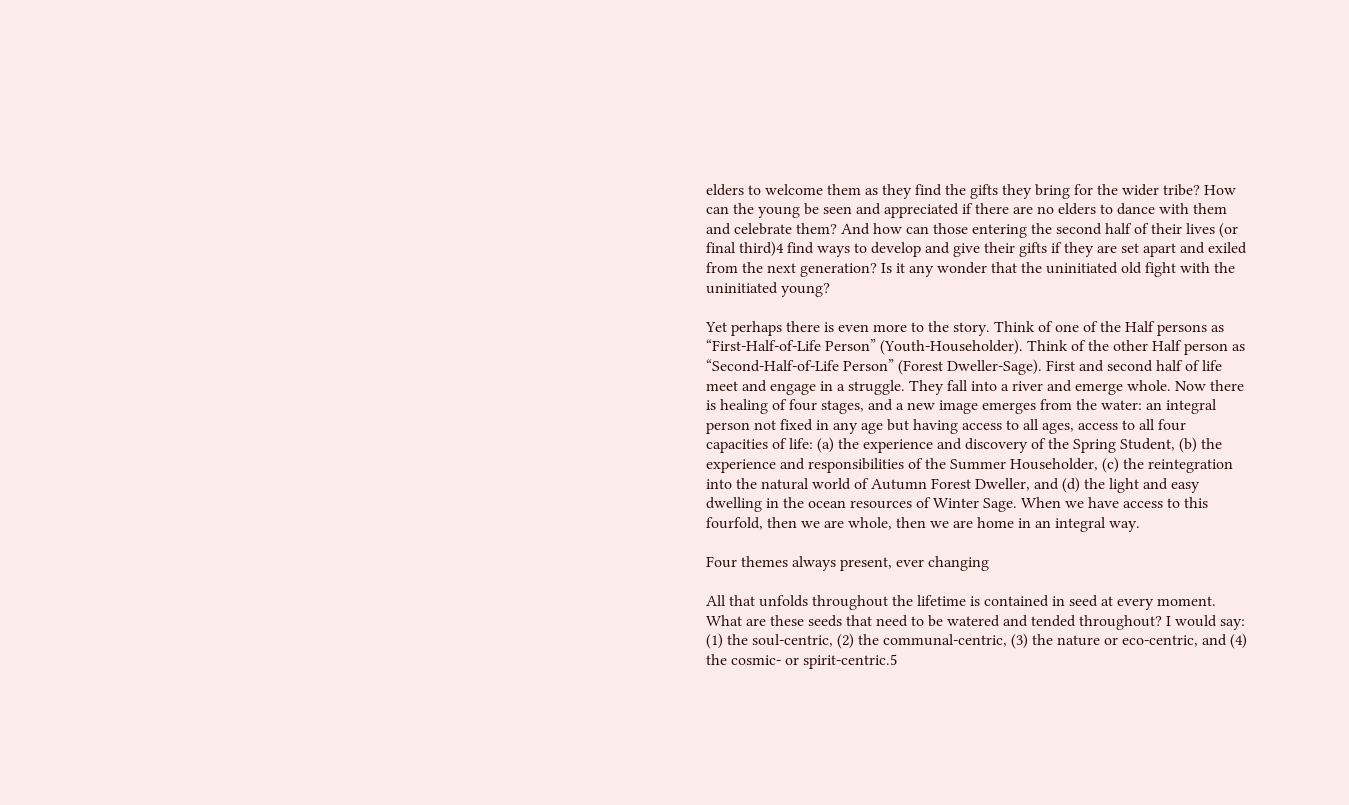elders to welcome them as they find the gifts they bring for the wider tribe? How can the young be seen and appreciated if there are no elders to dance with them and celebrate them? And how can those entering the second half of their lives (or final third)4 find ways to develop and give their gifts if they are set apart and exiled from the next generation? Is it any wonder that the uninitiated old fight with the uninitiated young?

Yet perhaps there is even more to the story. Think of one of the Half persons as “First-Half-of-Life Person” (Youth-Householder). Think of the other Half person as “Second-Half-of-Life Person” (Forest Dweller-Sage). First and second half of life meet and engage in a struggle. They fall into a river and emerge whole. Now there is healing of four stages, and a new image emerges from the water: an integral person not fixed in any age but having access to all ages, access to all four capacities of life: (a) the experience and discovery of the Spring Student, (b) the experience and responsibilities of the Summer Householder, (c) the reintegration into the natural world of Autumn Forest Dweller, and (d) the light and easy dwelling in the ocean resources of Winter Sage. When we have access to this fourfold, then we are whole, then we are home in an integral way.

Four themes always present, ever changing

All that unfolds throughout the lifetime is contained in seed at every moment. What are these seeds that need to be watered and tended throughout? I would say: (1) the soul-centric, (2) the communal-centric, (3) the nature or eco-centric, and (4) the cosmic- or spirit-centric.5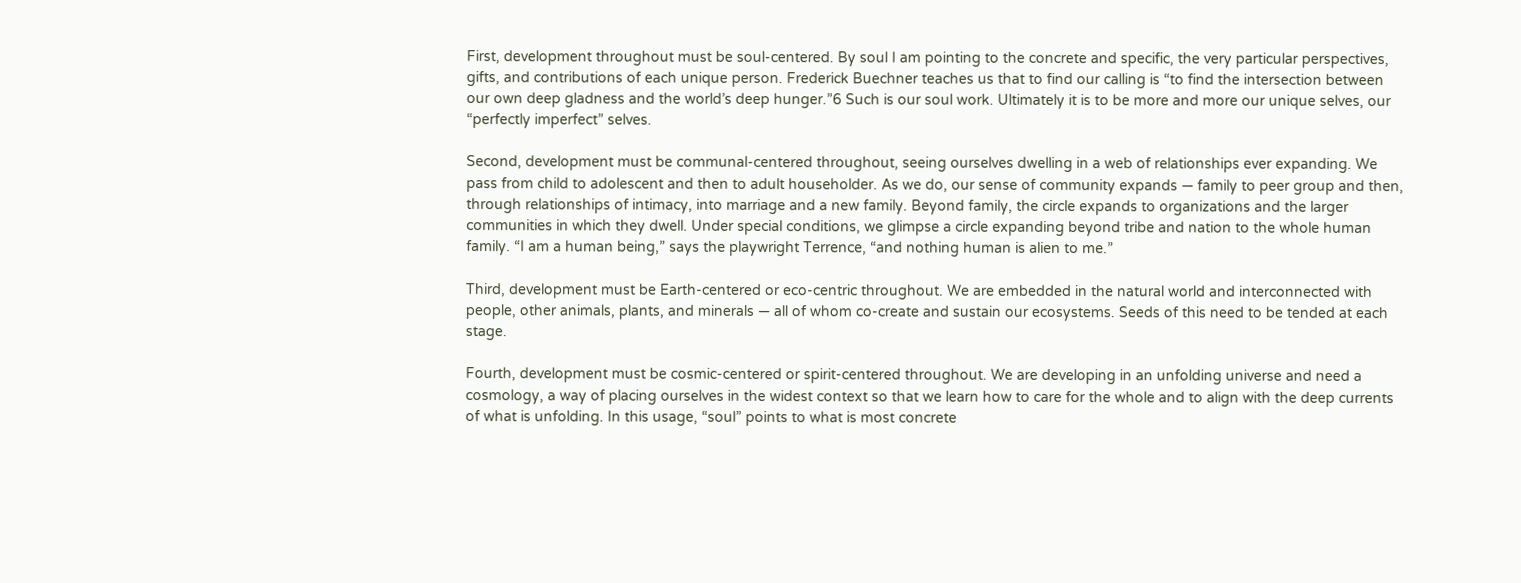First, development throughout must be soul-centered. By soul I am pointing to the concrete and specific, the very particular perspectives, gifts, and contributions of each unique person. Frederick Buechner teaches us that to find our calling is “to find the intersection between our own deep gladness and the world’s deep hunger.”6 Such is our soul work. Ultimately it is to be more and more our unique selves, our “perfectly imperfect” selves.

Second, development must be communal-centered throughout, seeing ourselves dwelling in a web of relationships ever expanding. We pass from child to adolescent and then to adult householder. As we do, our sense of community expands — family to peer group and then, through relationships of intimacy, into marriage and a new family. Beyond family, the circle expands to organizations and the larger communities in which they dwell. Under special conditions, we glimpse a circle expanding beyond tribe and nation to the whole human family. “I am a human being,” says the playwright Terrence, “and nothing human is alien to me.”

Third, development must be Earth-centered or eco-centric throughout. We are embedded in the natural world and interconnected with people, other animals, plants, and minerals — all of whom co-create and sustain our ecosystems. Seeds of this need to be tended at each stage.

Fourth, development must be cosmic-centered or spirit-centered throughout. We are developing in an unfolding universe and need a cosmology, a way of placing ourselves in the widest context so that we learn how to care for the whole and to align with the deep currents of what is unfolding. In this usage, “soul” points to what is most concrete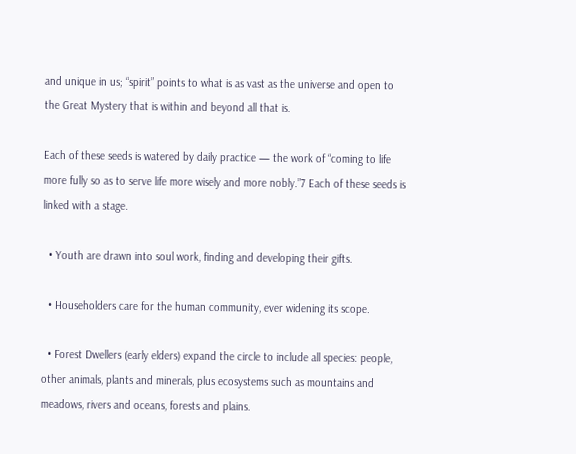and unique in us; “spirit” points to what is as vast as the universe and open to the Great Mystery that is within and beyond all that is.

Each of these seeds is watered by daily practice — the work of “coming to life more fully so as to serve life more wisely and more nobly.”7 Each of these seeds is linked with a stage.

  • Youth are drawn into soul work, finding and developing their gifts.

  • Householders care for the human community, ever widening its scope.

  • Forest Dwellers (early elders) expand the circle to include all species: people, other animals, plants and minerals, plus ecosystems such as mountains and meadows, rivers and oceans, forests and plains.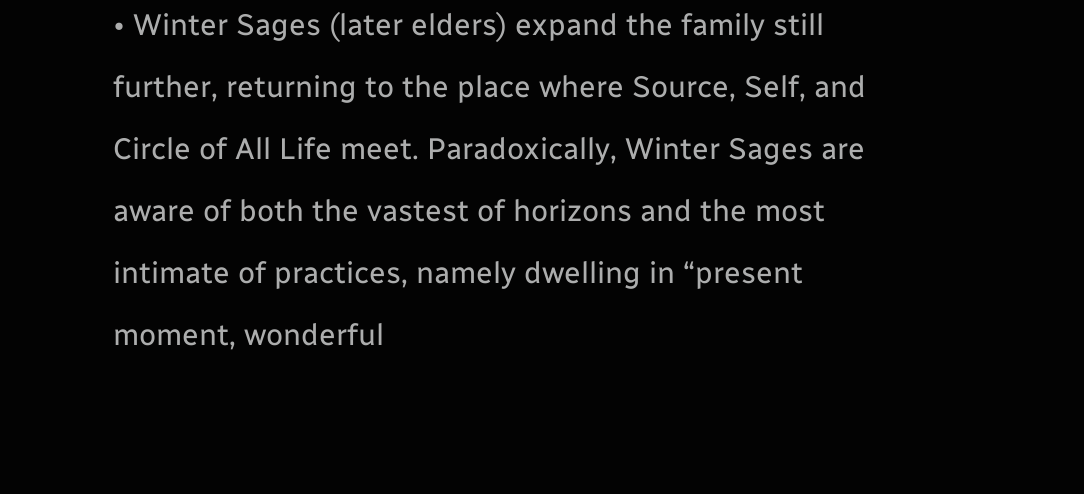• Winter Sages (later elders) expand the family still further, returning to the place where Source, Self, and Circle of All Life meet. Paradoxically, Winter Sages are aware of both the vastest of horizons and the most intimate of practices, namely dwelling in “present moment, wonderful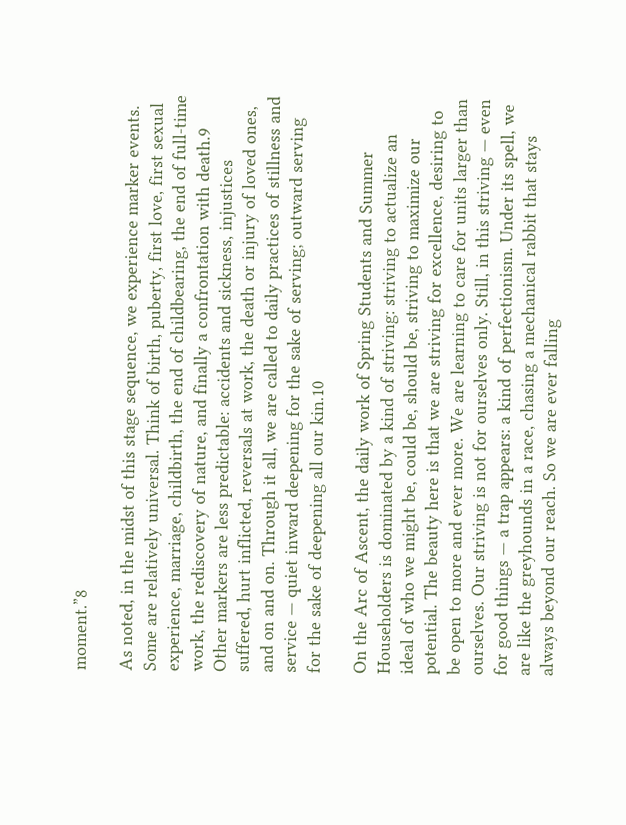moment.”8

As noted, in the midst of this stage sequence, we experience marker events. Some are relatively universal. Think of birth, puberty, first love, first sexual experience, marriage, childbirth, the end of childbearing, the end of full-time work, the rediscovery of nature, and finally a confrontation with death.9 Other markers are less predictable: accidents and sickness, injustices suffered, hurt inflicted, reversals at work, the death or injury of loved ones, and on and on. Through it all, we are called to daily practices of stillness and service — quiet inward deepening for the sake of serving; outward serving for the sake of deepening all our kin.10

On the Arc of Ascent, the daily work of Spring Students and Summer Householders is dominated by a kind of striving: striving to actualize an ideal of who we might be, could be, should be, striving to maximize our potential. The beauty here is that we are striving for excellence, desiring to be open to more and ever more. We are learning to care for units larger than ourselves. Our striving is not for ourselves only. Still, in this striving — even for good things — a trap appears: a kind of perfectionism. Under its spell, we are like the greyhounds in a race, chasing a mechanical rabbit that stays always beyond our reach. So we are ever falling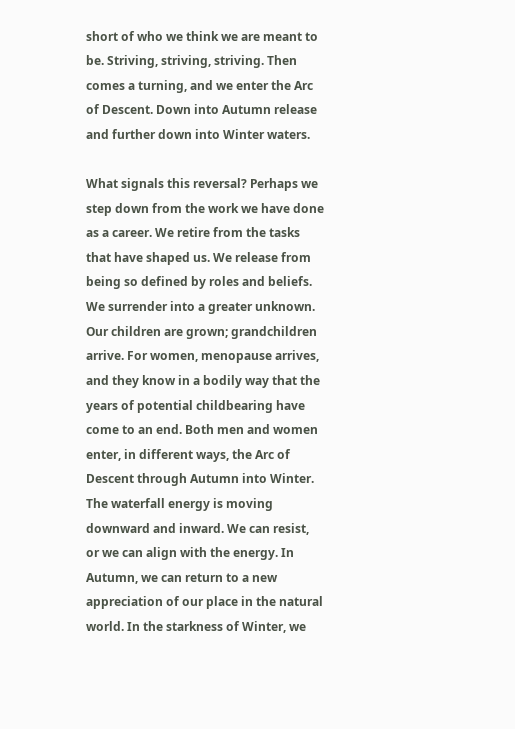short of who we think we are meant to be. Striving, striving, striving. Then comes a turning, and we enter the Arc of Descent. Down into Autumn release and further down into Winter waters.

What signals this reversal? Perhaps we step down from the work we have done as a career. We retire from the tasks that have shaped us. We release from being so defined by roles and beliefs. We surrender into a greater unknown. Our children are grown; grandchildren arrive. For women, menopause arrives, and they know in a bodily way that the years of potential childbearing have come to an end. Both men and women enter, in different ways, the Arc of Descent through Autumn into Winter. The waterfall energy is moving downward and inward. We can resist, or we can align with the energy. In Autumn, we can return to a new appreciation of our place in the natural world. In the starkness of Winter, we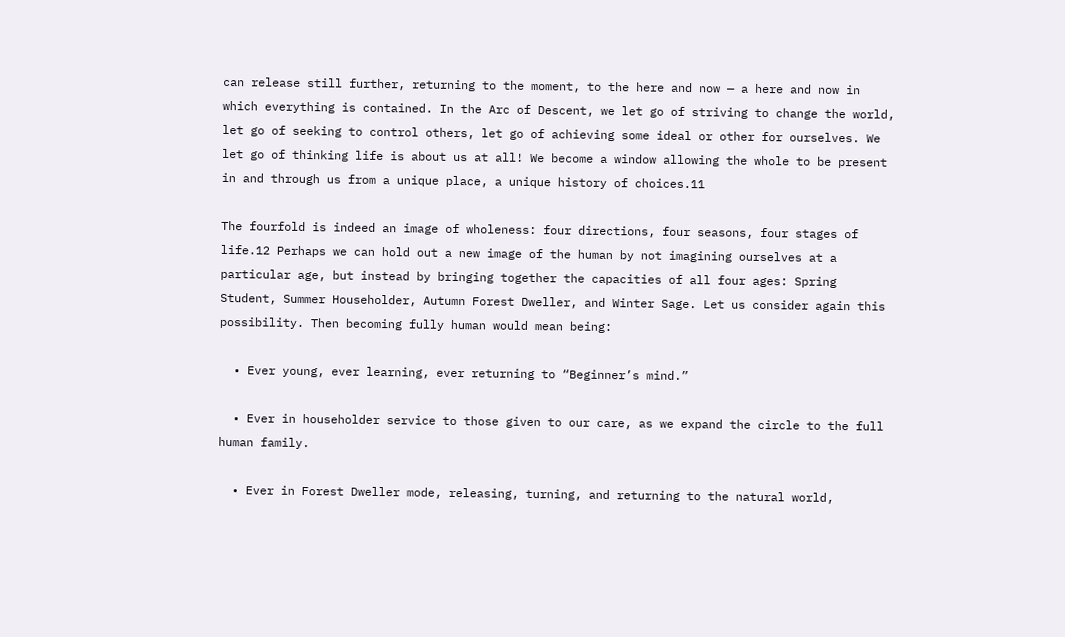can release still further, returning to the moment, to the here and now — a here and now in which everything is contained. In the Arc of Descent, we let go of striving to change the world, let go of seeking to control others, let go of achieving some ideal or other for ourselves. We let go of thinking life is about us at all! We become a window allowing the whole to be present in and through us from a unique place, a unique history of choices.11

The fourfold is indeed an image of wholeness: four directions, four seasons, four stages of life.12 Perhaps we can hold out a new image of the human by not imagining ourselves at a particular age, but instead by bringing together the capacities of all four ages: Spring Student, Summer Householder, Autumn Forest Dweller, and Winter Sage. Let us consider again this possibility. Then becoming fully human would mean being:

  • Ever young, ever learning, ever returning to “Beginner’s mind.”

  • Ever in householder service to those given to our care, as we expand the circle to the full human family.

  • Ever in Forest Dweller mode, releasing, turning, and returning to the natural world,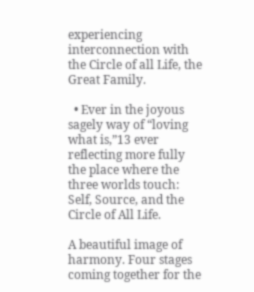experiencing interconnection with the Circle of all Life, the Great Family.

  • Ever in the joyous sagely way of “loving what is,”13 ever reflecting more fully the place where the three worlds touch: Self, Source, and the Circle of All Life.

A beautiful image of harmony. Four stages coming together for the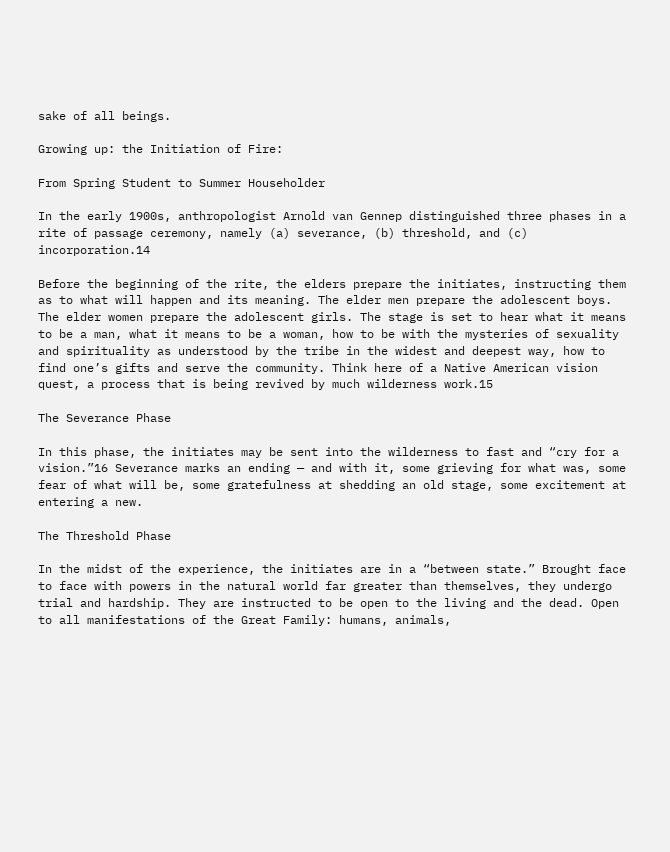sake of all beings.

Growing up: the Initiation of Fire:

From Spring Student to Summer Householder

In the early 1900s, anthropologist Arnold van Gennep distinguished three phases in a rite of passage ceremony, namely (a) severance, (b) threshold, and (c) incorporation.14

Before the beginning of the rite, the elders prepare the initiates, instructing them as to what will happen and its meaning. The elder men prepare the adolescent boys. The elder women prepare the adolescent girls. The stage is set to hear what it means to be a man, what it means to be a woman, how to be with the mysteries of sexuality and spirituality as understood by the tribe in the widest and deepest way, how to find one’s gifts and serve the community. Think here of a Native American vision quest, a process that is being revived by much wilderness work.15

The Severance Phase

In this phase, the initiates may be sent into the wilderness to fast and “cry for a vision.”16 Severance marks an ending — and with it, some grieving for what was, some fear of what will be, some gratefulness at shedding an old stage, some excitement at entering a new.

The Threshold Phase

In the midst of the experience, the initiates are in a “between state.” Brought face to face with powers in the natural world far greater than themselves, they undergo trial and hardship. They are instructed to be open to the living and the dead. Open to all manifestations of the Great Family: humans, animals,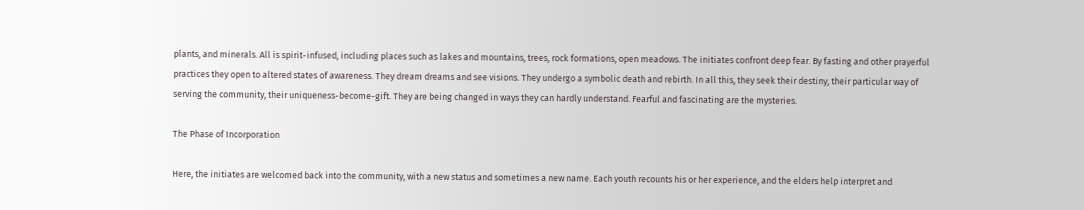plants, and minerals. All is spirit-infused, including places such as lakes and mountains, trees, rock formations, open meadows. The initiates confront deep fear. By fasting and other prayerful practices they open to altered states of awareness. They dream dreams and see visions. They undergo a symbolic death and rebirth. In all this, they seek their destiny, their particular way of serving the community, their uniqueness-become-gift. They are being changed in ways they can hardly understand. Fearful and fascinating are the mysteries.

The Phase of Incorporation

Here, the initiates are welcomed back into the community, with a new status and sometimes a new name. Each youth recounts his or her experience, and the elders help interpret and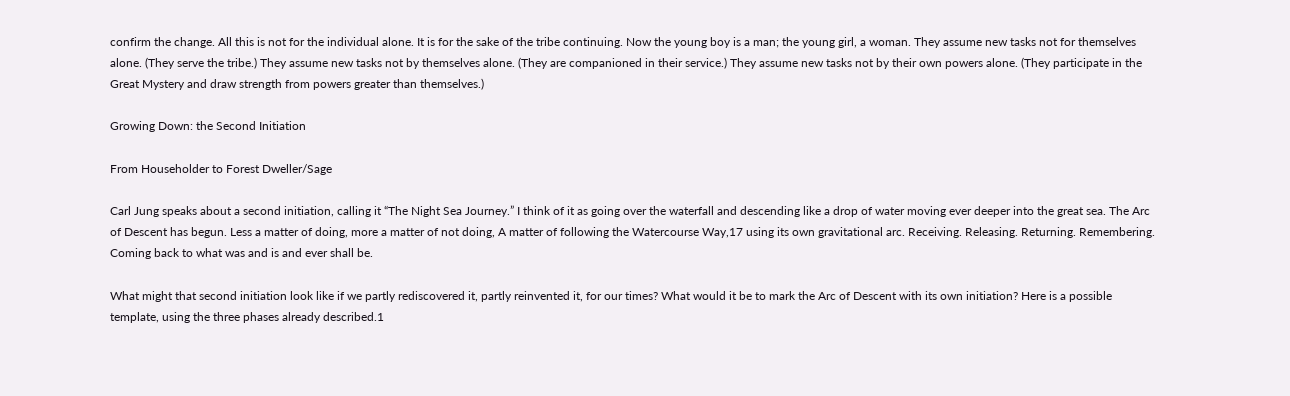confirm the change. All this is not for the individual alone. It is for the sake of the tribe continuing. Now the young boy is a man; the young girl, a woman. They assume new tasks not for themselves alone. (They serve the tribe.) They assume new tasks not by themselves alone. (They are companioned in their service.) They assume new tasks not by their own powers alone. (They participate in the Great Mystery and draw strength from powers greater than themselves.)

Growing Down: the Second Initiation

From Householder to Forest Dweller/Sage

Carl Jung speaks about a second initiation, calling it “The Night Sea Journey.” I think of it as going over the waterfall and descending like a drop of water moving ever deeper into the great sea. The Arc of Descent has begun. Less a matter of doing, more a matter of not doing, A matter of following the Watercourse Way,17 using its own gravitational arc. Receiving. Releasing. Returning. Remembering. Coming back to what was and is and ever shall be.

What might that second initiation look like if we partly rediscovered it, partly reinvented it, for our times? What would it be to mark the Arc of Descent with its own initiation? Here is a possible template, using the three phases already described.1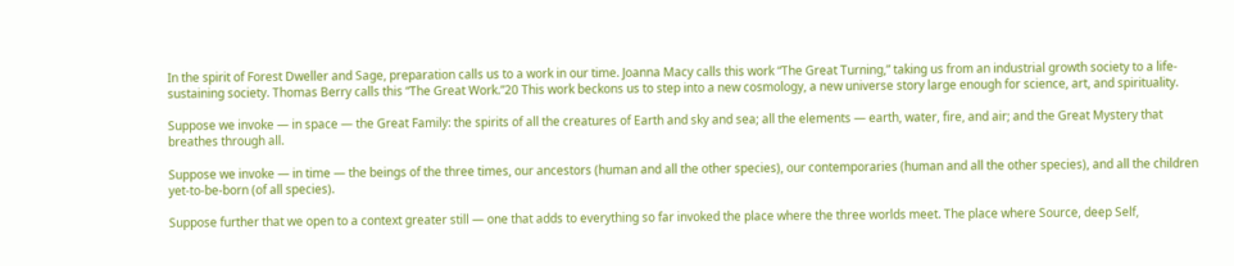In the spirit of Forest Dweller and Sage, preparation calls us to a work in our time. Joanna Macy calls this work “The Great Turning,” taking us from an industrial growth society to a life-sustaining society. Thomas Berry calls this “The Great Work.”20 This work beckons us to step into a new cosmology, a new universe story large enough for science, art, and spirituality.

Suppose we invoke — in space — the Great Family: the spirits of all the creatures of Earth and sky and sea; all the elements — earth, water, fire, and air; and the Great Mystery that breathes through all.

Suppose we invoke — in time — the beings of the three times, our ancestors (human and all the other species), our contemporaries (human and all the other species), and all the children yet-to-be-born (of all species).

Suppose further that we open to a context greater still — one that adds to everything so far invoked the place where the three worlds meet. The place where Source, deep Self,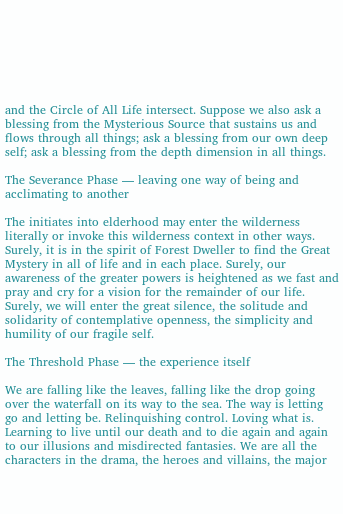and the Circle of All Life intersect. Suppose we also ask a blessing from the Mysterious Source that sustains us and flows through all things; ask a blessing from our own deep self; ask a blessing from the depth dimension in all things.

The Severance Phase — leaving one way of being and acclimating to another

The initiates into elderhood may enter the wilderness literally or invoke this wilderness context in other ways. Surely, it is in the spirit of Forest Dweller to find the Great Mystery in all of life and in each place. Surely, our awareness of the greater powers is heightened as we fast and pray and cry for a vision for the remainder of our life. Surely, we will enter the great silence, the solitude and solidarity of contemplative openness, the simplicity and humility of our fragile self.

The Threshold Phase — the experience itself

We are falling like the leaves, falling like the drop going over the waterfall on its way to the sea. The way is letting go and letting be. Relinquishing control. Loving what is. Learning to live until our death and to die again and again to our illusions and misdirected fantasies. We are all the characters in the drama, the heroes and villains, the major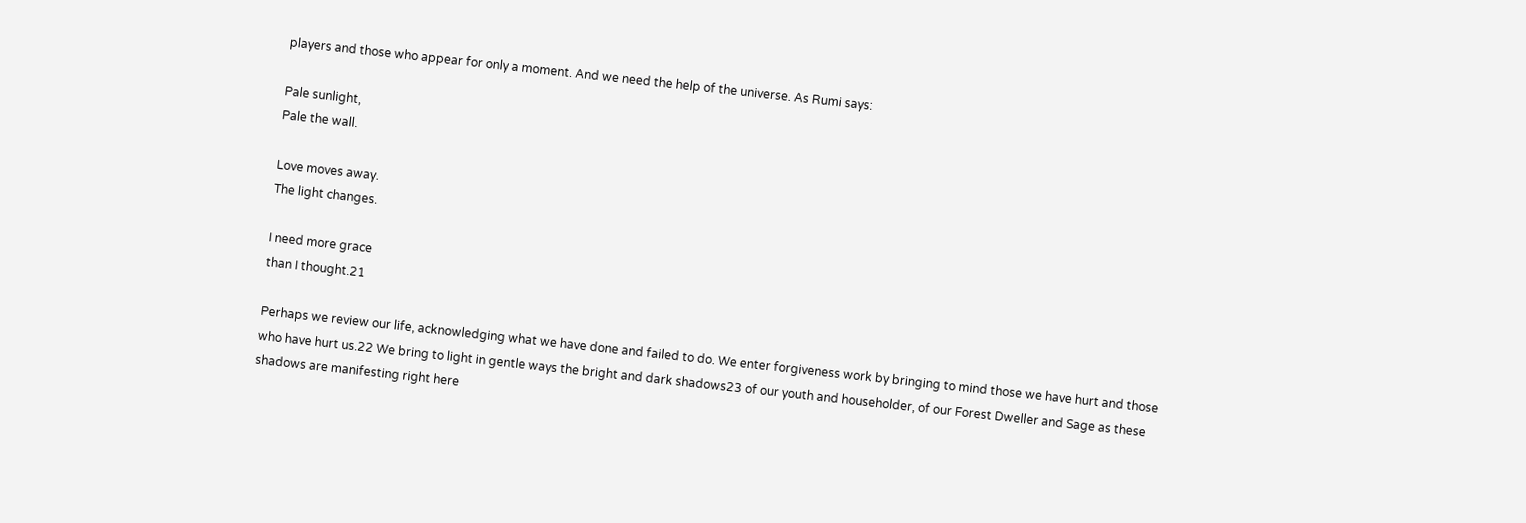players and those who appear for only a moment. And we need the help of the universe. As Rumi says:

Pale sunlight,
Pale the wall.

Love moves away.
The light changes.

I need more grace
than I thought.21

Perhaps we review our life, acknowledging what we have done and failed to do. We enter forgiveness work by bringing to mind those we have hurt and those who have hurt us.22 We bring to light in gentle ways the bright and dark shadows23 of our youth and householder, of our Forest Dweller and Sage as these shadows are manifesting right here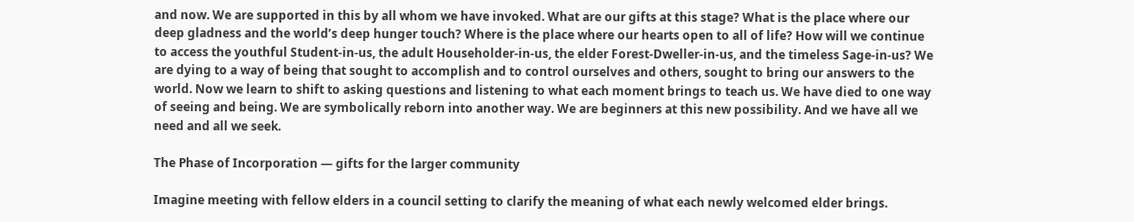and now. We are supported in this by all whom we have invoked. What are our gifts at this stage? What is the place where our deep gladness and the world’s deep hunger touch? Where is the place where our hearts open to all of life? How will we continue to access the youthful Student-in-us, the adult Householder-in-us, the elder Forest-Dweller-in-us, and the timeless Sage-in-us? We are dying to a way of being that sought to accomplish and to control ourselves and others, sought to bring our answers to the world. Now we learn to shift to asking questions and listening to what each moment brings to teach us. We have died to one way of seeing and being. We are symbolically reborn into another way. We are beginners at this new possibility. And we have all we need and all we seek.

The Phase of Incorporation — gifts for the larger community

Imagine meeting with fellow elders in a council setting to clarify the meaning of what each newly welcomed elder brings.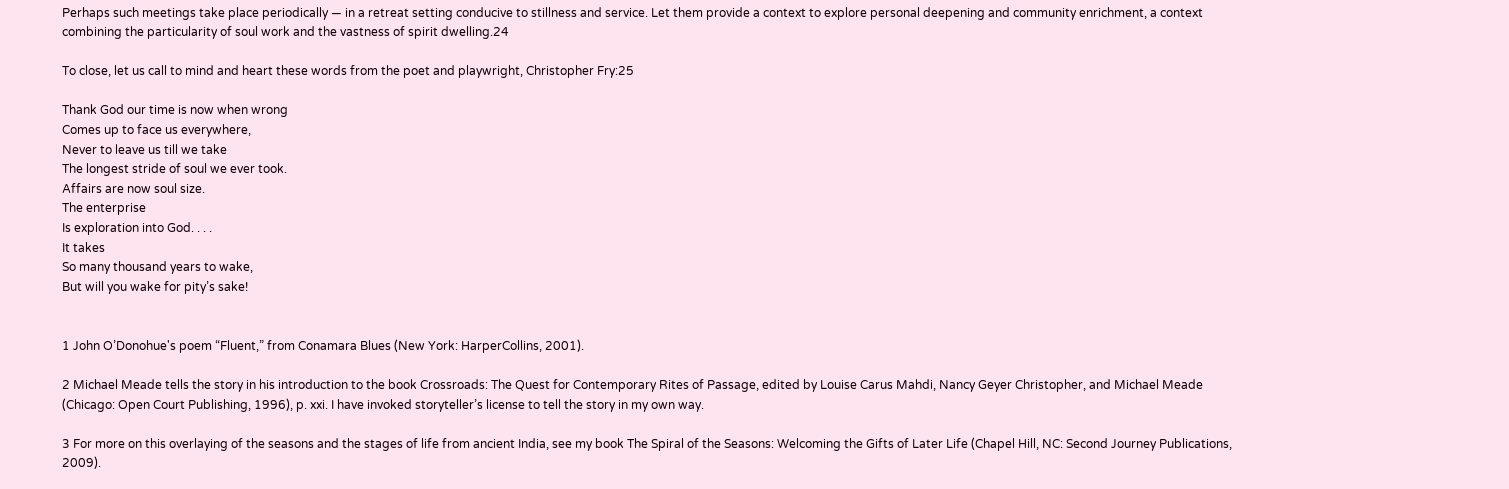Perhaps such meetings take place periodically — in a retreat setting conducive to stillness and service. Let them provide a context to explore personal deepening and community enrichment, a context combining the particularity of soul work and the vastness of spirit dwelling.24

To close, let us call to mind and heart these words from the poet and playwright, Christopher Fry:25

Thank God our time is now when wrong
Comes up to face us everywhere,
Never to leave us till we take
The longest stride of soul we ever took.
Affairs are now soul size.
The enterprise
Is exploration into God. . . .
It takes
So many thousand years to wake,
But will you wake for pity’s sake!


1 John O’Donohue's poem “Fluent,” from Conamara Blues (New York: HarperCollins, 2001).

2 Michael Meade tells the story in his introduction to the book Crossroads: The Quest for Contemporary Rites of Passage, edited by Louise Carus Mahdi, Nancy Geyer Christopher, and Michael Meade (Chicago: Open Court Publishing, 1996), p. xxi. I have invoked storyteller’s license to tell the story in my own way.

3 For more on this overlaying of the seasons and the stages of life from ancient India, see my book The Spiral of the Seasons: Welcoming the Gifts of Later Life (Chapel Hill, NC: Second Journey Publications, 2009).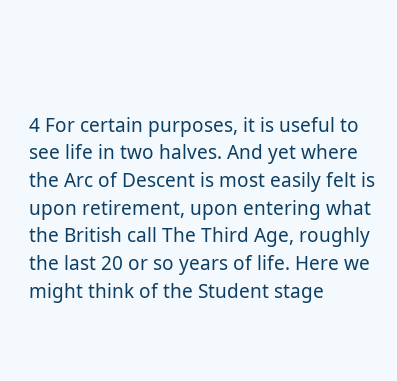4 For certain purposes, it is useful to see life in two halves. And yet where the Arc of Descent is most easily felt is upon retirement, upon entering what the British call The Third Age, roughly the last 20 or so years of life. Here we might think of the Student stage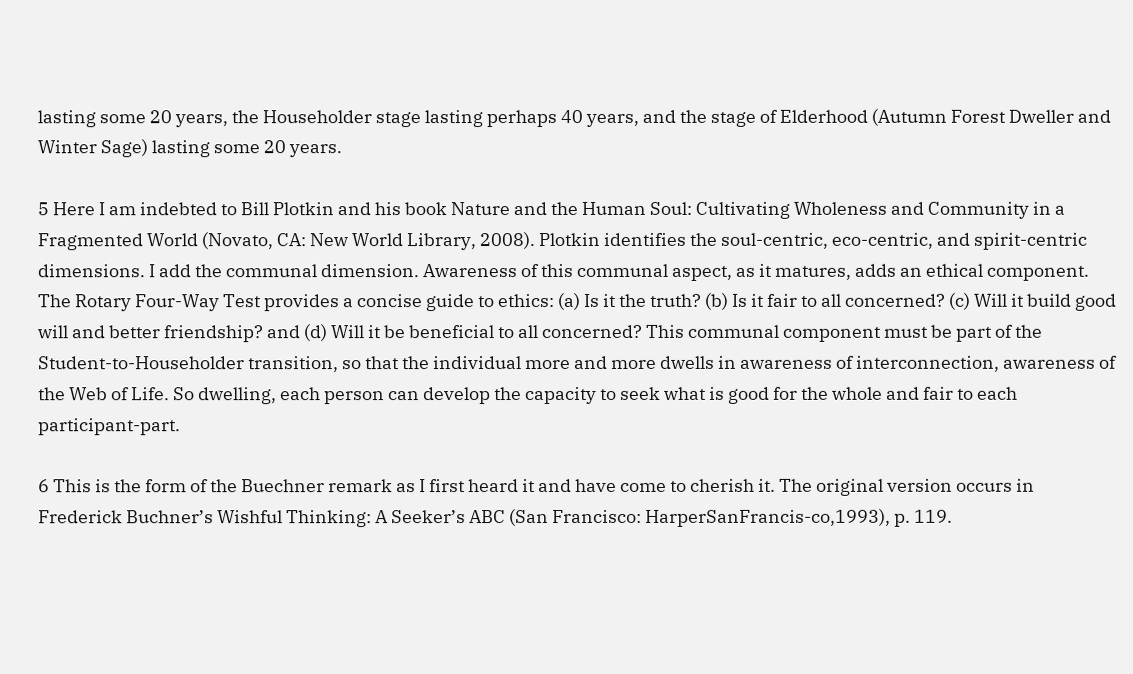lasting some 20 years, the Householder stage lasting perhaps 40 years, and the stage of Elderhood (Autumn Forest Dweller and Winter Sage) lasting some 20 years.

5 Here I am indebted to Bill Plotkin and his book Nature and the Human Soul: Cultivating Wholeness and Community in a Fragmented World (Novato, CA: New World Library, 2008). Plotkin identifies the soul-centric, eco-centric, and spirit-centric dimensions. I add the communal dimension. Awareness of this communal aspect, as it matures, adds an ethical component. The Rotary Four-Way Test provides a concise guide to ethics: (a) Is it the truth? (b) Is it fair to all concerned? (c) Will it build good will and better friendship? and (d) Will it be beneficial to all concerned? This communal component must be part of the Student-to-Householder transition, so that the individual more and more dwells in awareness of interconnection, awareness of the Web of Life. So dwelling, each person can develop the capacity to seek what is good for the whole and fair to each participant-part.

6 This is the form of the Buechner remark as I first heard it and have come to cherish it. The original version occurs in Frederick Buchner’s Wishful Thinking: A Seeker’s ABC (San Francisco: HarperSanFrancis-co,1993), p. 119.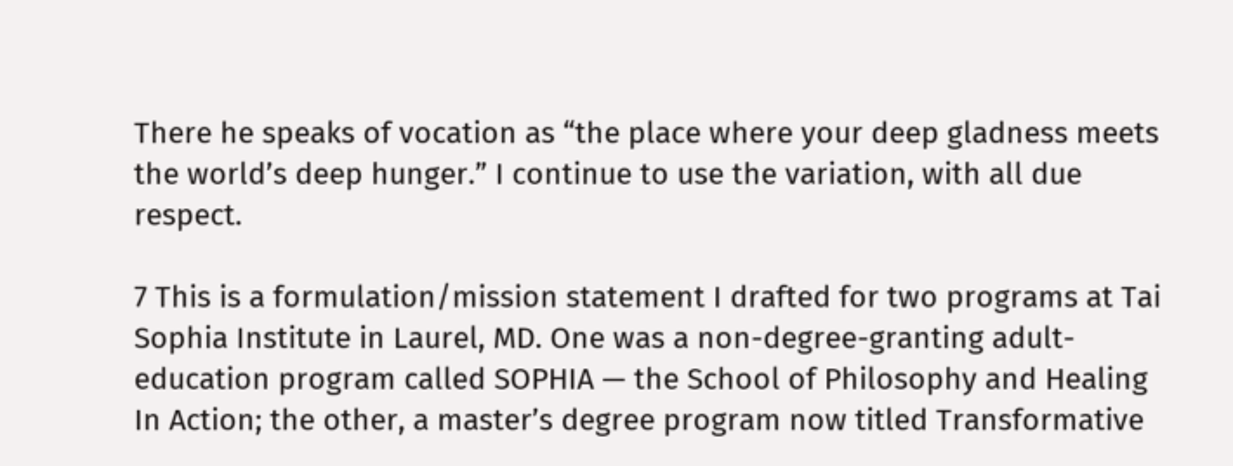There he speaks of vocation as “the place where your deep gladness meets the world’s deep hunger.” I continue to use the variation, with all due respect.

7 This is a formulation/mission statement I drafted for two programs at Tai Sophia Institute in Laurel, MD. One was a non-degree-granting adult-education program called SOPHIA — the School of Philosophy and Healing In Action; the other, a master’s degree program now titled Transformative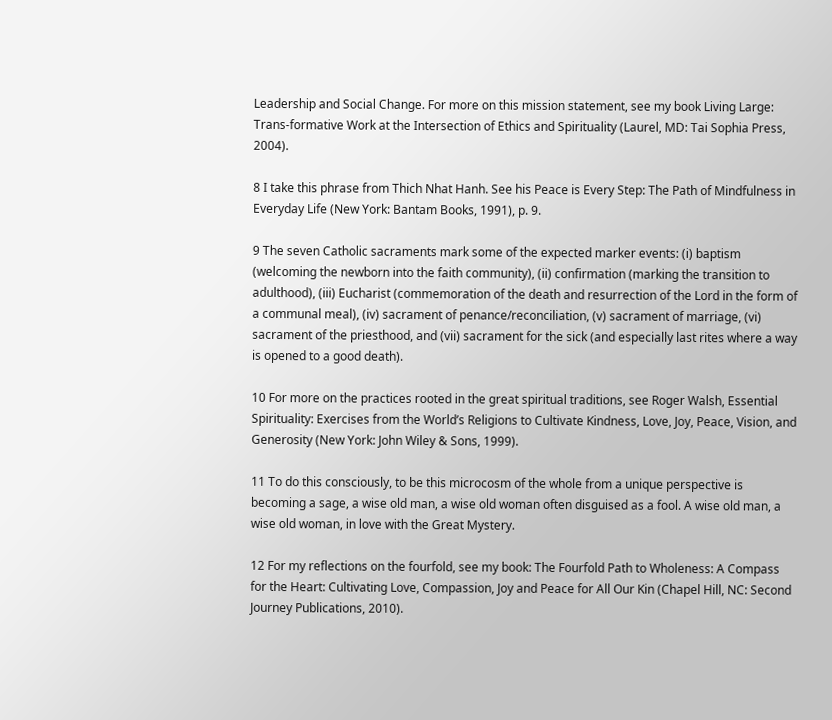Leadership and Social Change. For more on this mission statement, see my book Living Large: Trans-formative Work at the Intersection of Ethics and Spirituality (Laurel, MD: Tai Sophia Press, 2004).

8 I take this phrase from Thich Nhat Hanh. See his Peace is Every Step: The Path of Mindfulness in Everyday Life (New York: Bantam Books, 1991), p. 9.

9 The seven Catholic sacraments mark some of the expected marker events: (i) baptism (welcoming the newborn into the faith community), (ii) confirmation (marking the transition to adulthood), (iii) Eucharist (commemoration of the death and resurrection of the Lord in the form of a communal meal), (iv) sacrament of penance/reconciliation, (v) sacrament of marriage, (vi) sacrament of the priesthood, and (vii) sacrament for the sick (and especially last rites where a way is opened to a good death).

10 For more on the practices rooted in the great spiritual traditions, see Roger Walsh, Essential Spirituality: Exercises from the World’s Religions to Cultivate Kindness, Love, Joy, Peace, Vision, and Generosity (New York: John Wiley & Sons, 1999).

11 To do this consciously, to be this microcosm of the whole from a unique perspective is becoming a sage, a wise old man, a wise old woman often disguised as a fool. A wise old man, a wise old woman, in love with the Great Mystery.

12 For my reflections on the fourfold, see my book: The Fourfold Path to Wholeness: A Compass for the Heart: Cultivating Love, Compassion, Joy and Peace for All Our Kin (Chapel Hill, NC: Second Journey Publications, 2010).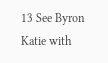13 See Byron Katie with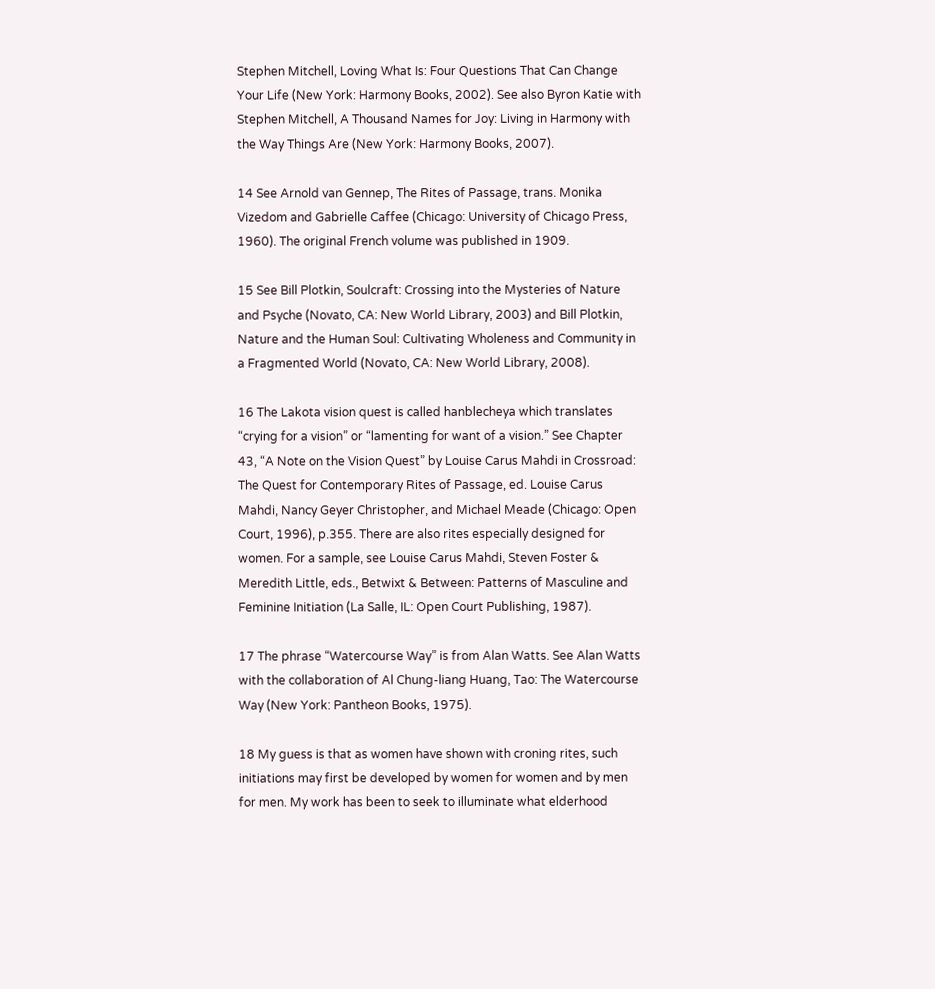Stephen Mitchell, Loving What Is: Four Questions That Can Change Your Life (New York: Harmony Books, 2002). See also Byron Katie with Stephen Mitchell, A Thousand Names for Joy: Living in Harmony with the Way Things Are (New York: Harmony Books, 2007).

14 See Arnold van Gennep, The Rites of Passage, trans. Monika Vizedom and Gabrielle Caffee (Chicago: University of Chicago Press, 1960). The original French volume was published in 1909.

15 See Bill Plotkin, Soulcraft: Crossing into the Mysteries of Nature and Psyche (Novato, CA: New World Library, 2003) and Bill Plotkin, Nature and the Human Soul: Cultivating Wholeness and Community in a Fragmented World (Novato, CA: New World Library, 2008).

16 The Lakota vision quest is called hanblecheya which translates “crying for a vision” or “lamenting for want of a vision.” See Chapter 43, “A Note on the Vision Quest” by Louise Carus Mahdi in Crossroad: The Quest for Contemporary Rites of Passage, ed. Louise Carus Mahdi, Nancy Geyer Christopher, and Michael Meade (Chicago: Open Court, 1996), p.355. There are also rites especially designed for women. For a sample, see Louise Carus Mahdi, Steven Foster & Meredith Little, eds., Betwixt & Between: Patterns of Masculine and Feminine Initiation (La Salle, IL: Open Court Publishing, 1987).

17 The phrase “Watercourse Way” is from Alan Watts. See Alan Watts with the collaboration of Al Chung-liang Huang, Tao: The Watercourse Way (New York: Pantheon Books, 1975).

18 My guess is that as women have shown with croning rites, such initiations may first be developed by women for women and by men for men. My work has been to seek to illuminate what elderhood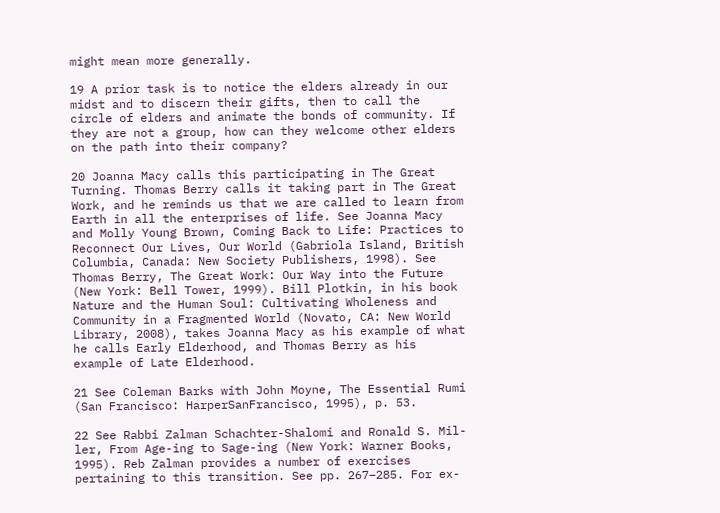might mean more generally.

19 A prior task is to notice the elders already in our midst and to discern their gifts, then to call the circle of elders and animate the bonds of community. If they are not a group, how can they welcome other elders on the path into their company?

20 Joanna Macy calls this participating in The Great Turning. Thomas Berry calls it taking part in The Great Work, and he reminds us that we are called to learn from Earth in all the enterprises of life. See Joanna Macy and Molly Young Brown, Coming Back to Life: Practices to Reconnect Our Lives, Our World (Gabriola Island, British Columbia, Canada: New Society Publishers, 1998). See Thomas Berry, The Great Work: Our Way into the Future (New York: Bell Tower, 1999). Bill Plotkin, in his book Nature and the Human Soul: Cultivating Wholeness and Community in a Fragmented World (Novato, CA: New World Library, 2008), takes Joanna Macy as his example of what he calls Early Elderhood, and Thomas Berry as his example of Late Elderhood.

21 See Coleman Barks with John Moyne, The Essential Rumi (San Francisco: HarperSanFrancisco, 1995), p. 53.

22 See Rabbi Zalman Schachter-Shalomi and Ronald S. Mil-ler, From Age-ing to Sage-ing (New York: Warner Books, 1995). Reb Zalman provides a number of exercises pertaining to this transition. See pp. 267–285. For ex-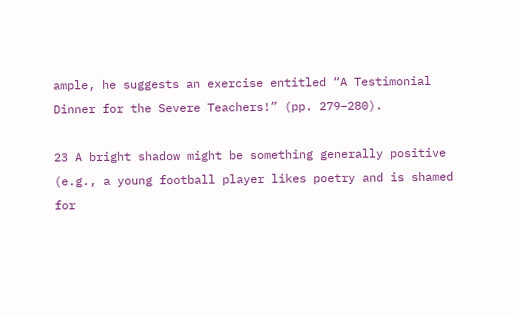ample, he suggests an exercise entitled “A Testimonial Dinner for the Severe Teachers!” (pp. 279–280).

23 A bright shadow might be something generally positive (e.g., a young football player likes poetry and is shamed for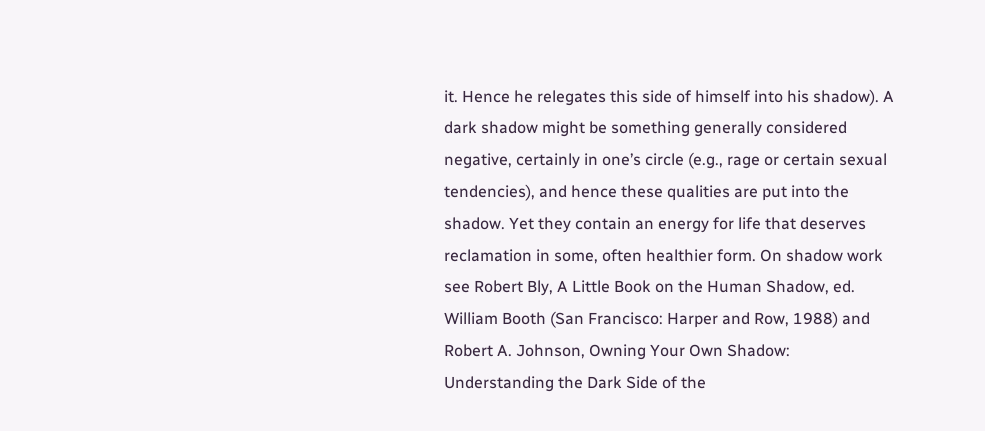it. Hence he relegates this side of himself into his shadow). A dark shadow might be something generally considered negative, certainly in one’s circle (e.g., rage or certain sexual tendencies), and hence these qualities are put into the shadow. Yet they contain an energy for life that deserves reclamation in some, often healthier form. On shadow work see Robert Bly, A Little Book on the Human Shadow, ed. William Booth (San Francisco: Harper and Row, 1988) and Robert A. Johnson, Owning Your Own Shadow: Understanding the Dark Side of the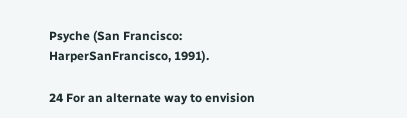Psyche (San Francisco: HarperSanFrancisco, 1991).

24 For an alternate way to envision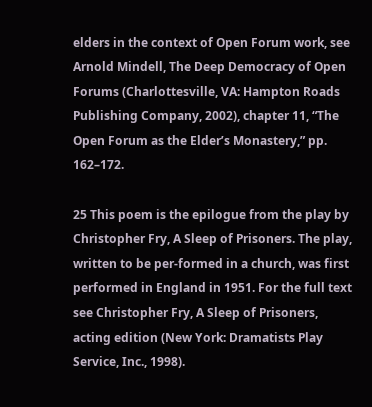elders in the context of Open Forum work, see Arnold Mindell, The Deep Democracy of Open Forums (Charlottesville, VA: Hampton Roads Publishing Company, 2002), chapter 11, “The Open Forum as the Elder’s Monastery,” pp. 162–172.

25 This poem is the epilogue from the play by Christopher Fry, A Sleep of Prisoners. The play, written to be per-formed in a church, was first performed in England in 1951. For the full text see Christopher Fry, A Sleep of Prisoners, acting edition (New York: Dramatists Play Service, Inc., 1998).